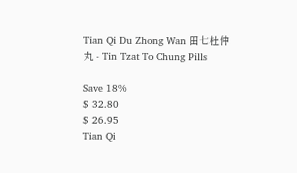Tian Qi Du Zhong Wan 田七杜仲丸 - Tin Tzat To Chung Pills

Save 18%
$ 32.80
$ 26.95
Tian Qi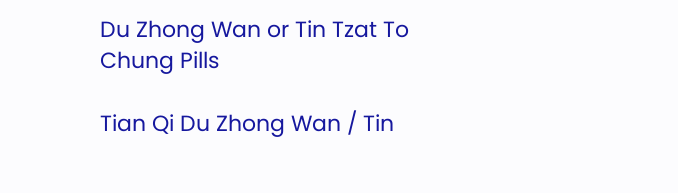Du Zhong Wan or Tin Tzat To Chung Pills

Tian Qi Du Zhong Wan / Tin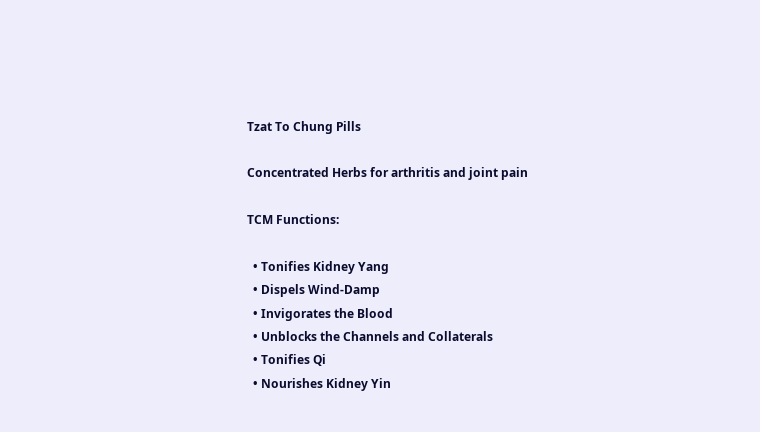Tzat To Chung Pills

Concentrated Herbs for arthritis and joint pain

TCM Functions:

  • Tonifies Kidney Yang
  • Dispels Wind-Damp
  • Invigorates the Blood
  • Unblocks the Channels and Collaterals
  • Tonifies Qi
  • Nourishes Kidney Yin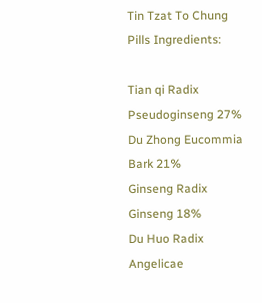Tin Tzat To Chung Pills Ingredients:

Tian qi Radix Pseudoginseng 27%
Du Zhong Eucommia Bark 21%
Ginseng Radix Ginseng 18%
Du Huo Radix Angelicae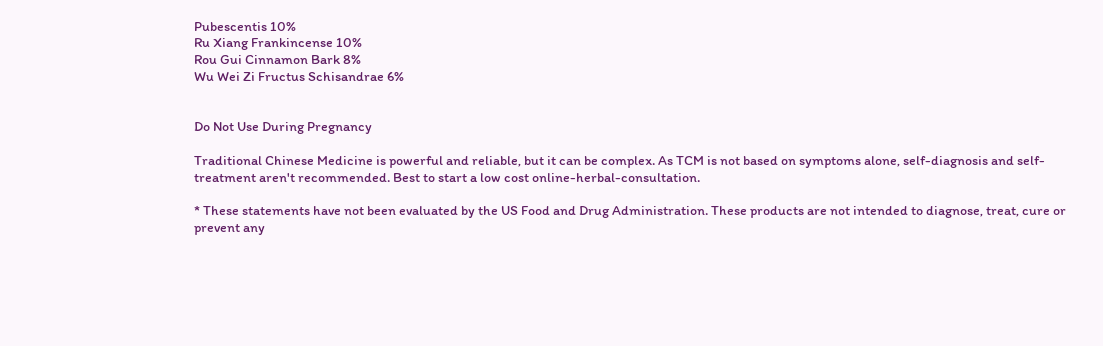Pubescentis 10%
Ru Xiang Frankincense 10%
Rou Gui Cinnamon Bark 8%
Wu Wei Zi Fructus Schisandrae 6%


Do Not Use During Pregnancy

Traditional Chinese Medicine is powerful and reliable, but it can be complex. As TCM is not based on symptoms alone, self-diagnosis and self-treatment aren't recommended. Best to start a low cost online-herbal-consultation.

* These statements have not been evaluated by the US Food and Drug Administration. These products are not intended to diagnose, treat, cure or prevent any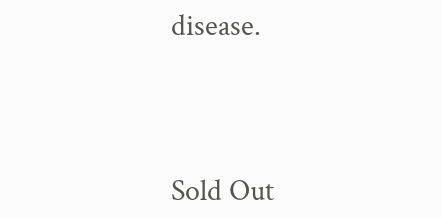disease.




Sold Out